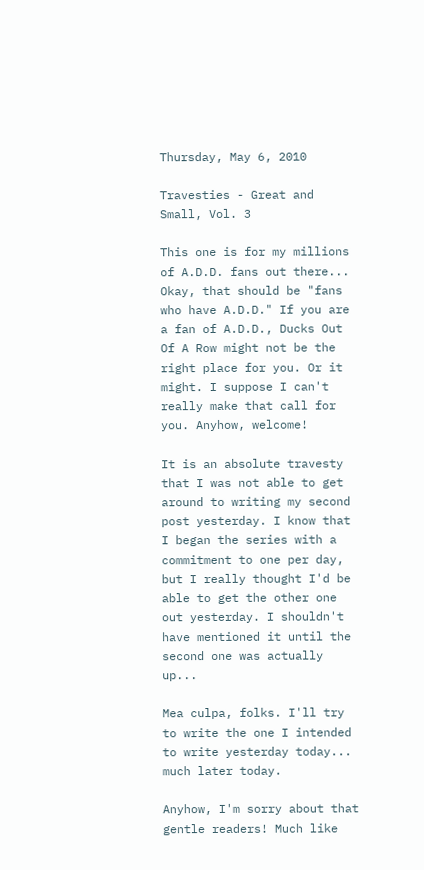Thursday, May 6, 2010

Travesties - Great and Small, Vol. 3

This one is for my millions of A.D.D. fans out there... Okay, that should be "fans who have A.D.D." If you are a fan of A.D.D., Ducks Out Of A Row might not be the right place for you. Or it might. I suppose I can't really make that call for you. Anyhow, welcome!

It is an absolute travesty that I was not able to get around to writing my second post yesterday. I know that I began the series with a commitment to one per day, but I really thought I'd be able to get the other one out yesterday. I shouldn't have mentioned it until the second one was actually up...

Mea culpa, folks. I'll try to write the one I intended to write yesterday today... much later today.

Anyhow, I'm sorry about that gentle readers! Much like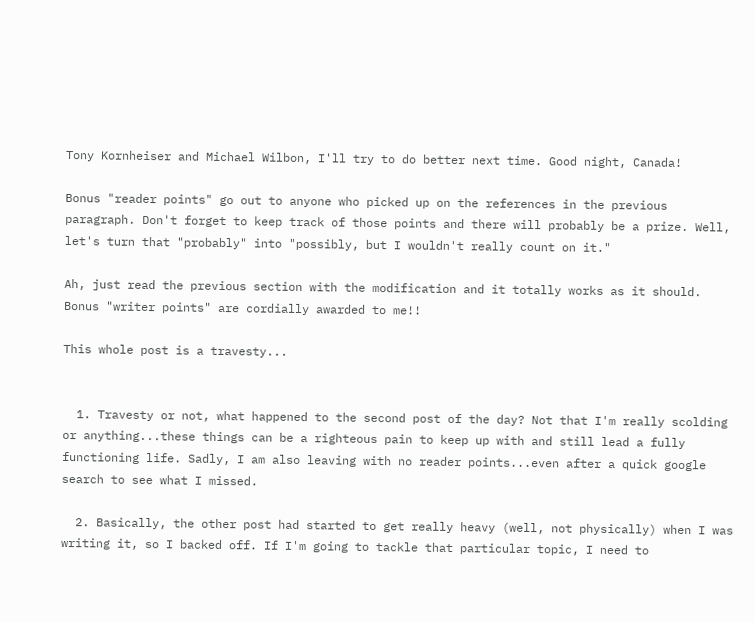Tony Kornheiser and Michael Wilbon, I'll try to do better next time. Good night, Canada!

Bonus "reader points" go out to anyone who picked up on the references in the previous paragraph. Don't forget to keep track of those points and there will probably be a prize. Well, let's turn that "probably" into "possibly, but I wouldn't really count on it."

Ah, just read the previous section with the modification and it totally works as it should. Bonus "writer points" are cordially awarded to me!!

This whole post is a travesty...


  1. Travesty or not, what happened to the second post of the day? Not that I'm really scolding or anything...these things can be a righteous pain to keep up with and still lead a fully functioning life. Sadly, I am also leaving with no reader points...even after a quick google search to see what I missed.

  2. Basically, the other post had started to get really heavy (well, not physically) when I was writing it, so I backed off. If I'm going to tackle that particular topic, I need to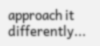approach it differently...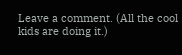Leave a comment. (All the cool kids are doing it.)